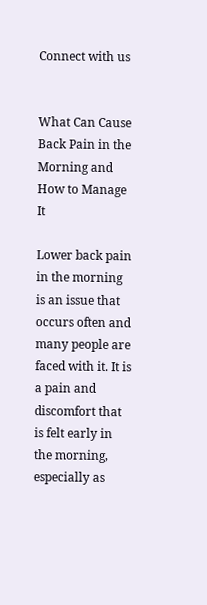Connect with us


What Can Cause Back Pain in the Morning and How to Manage It

Lower back pain in the morning is an issue that occurs often and many people are faced with it. It is a pain and discomfort that is felt early in the morning, especially as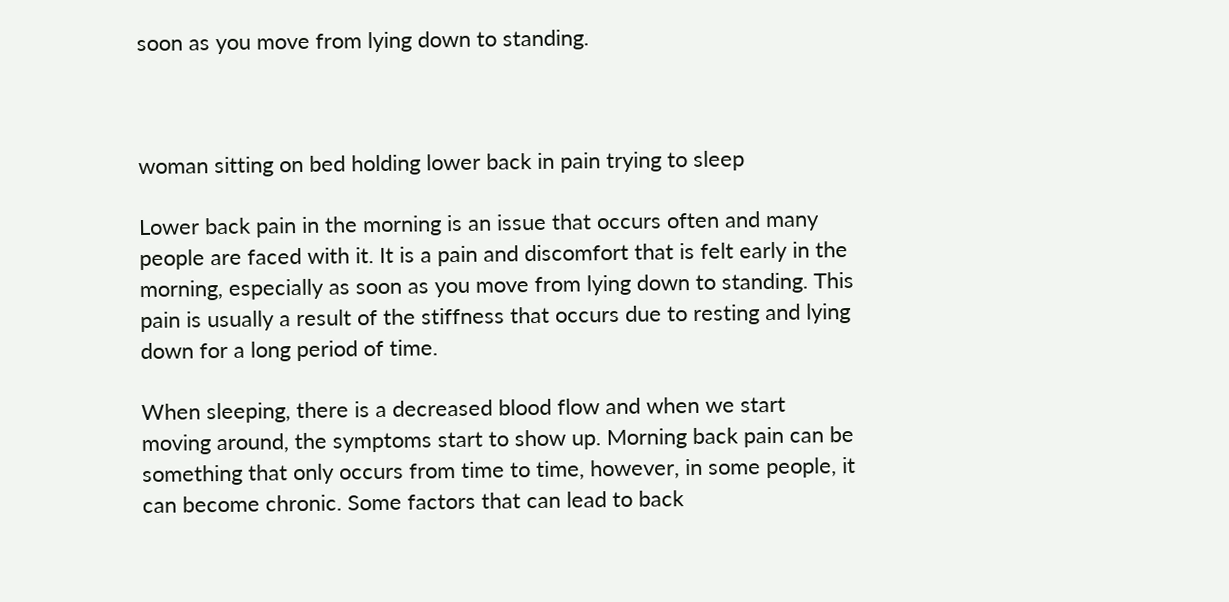soon as you move from lying down to standing.



woman sitting on bed holding lower back in pain trying to sleep

Lower back pain in the morning is an issue that occurs often and many people are faced with it. It is a pain and discomfort that is felt early in the morning, especially as soon as you move from lying down to standing. This pain is usually a result of the stiffness that occurs due to resting and lying down for a long period of time.

When sleeping, there is a decreased blood flow and when we start moving around, the symptoms start to show up. Morning back pain can be something that only occurs from time to time, however, in some people, it can become chronic. Some factors that can lead to back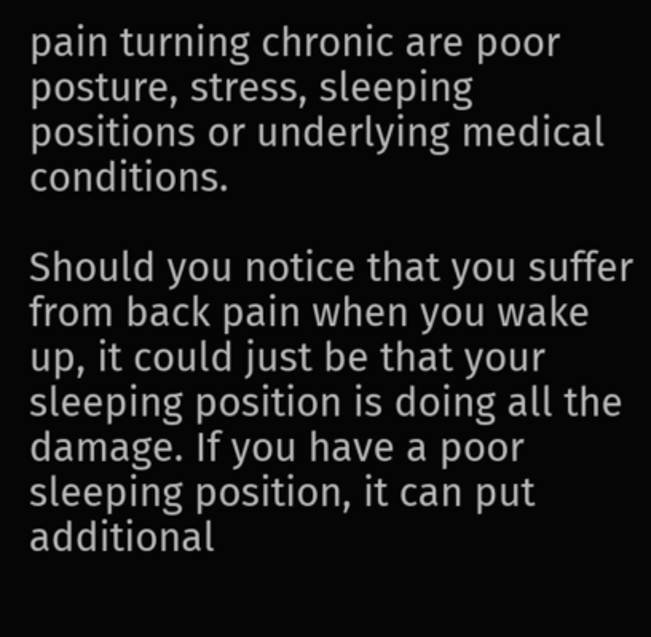pain turning chronic are poor posture, stress, sleeping positions or underlying medical conditions.

Should you notice that you suffer from back pain when you wake up, it could just be that your sleeping position is doing all the damage. If you have a poor sleeping position, it can put additional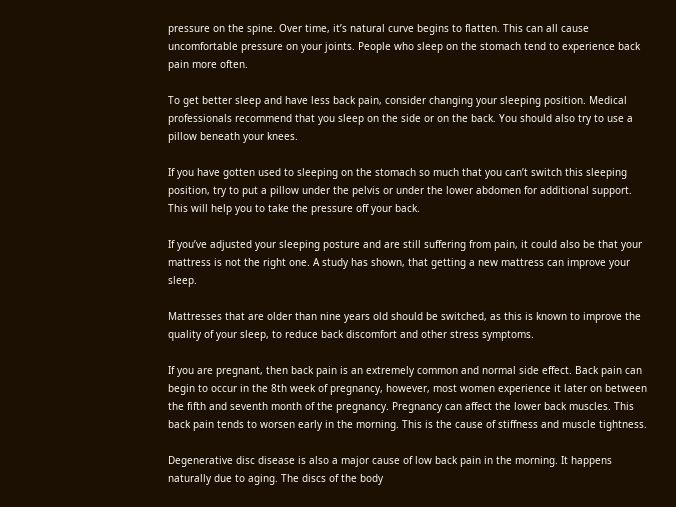pressure on the spine. Over time, it’s natural curve begins to flatten. This can all cause uncomfortable pressure on your joints. People who sleep on the stomach tend to experience back pain more often.

To get better sleep and have less back pain, consider changing your sleeping position. Medical professionals recommend that you sleep on the side or on the back. You should also try to use a pillow beneath your knees.

If you have gotten used to sleeping on the stomach so much that you can’t switch this sleeping position, try to put a pillow under the pelvis or under the lower abdomen for additional support. This will help you to take the pressure off your back.

If you’ve adjusted your sleeping posture and are still suffering from pain, it could also be that your mattress is not the right one. A study has shown, that getting a new mattress can improve your sleep.

Mattresses that are older than nine years old should be switched, as this is known to improve the quality of your sleep, to reduce back discomfort and other stress symptoms.

If you are pregnant, then back pain is an extremely common and normal side effect. Back pain can begin to occur in the 8th week of pregnancy, however, most women experience it later on between the fifth and seventh month of the pregnancy. Pregnancy can affect the lower back muscles. This back pain tends to worsen early in the morning. This is the cause of stiffness and muscle tightness.

Degenerative disc disease is also a major cause of low back pain in the morning. It happens naturally due to aging. The discs of the body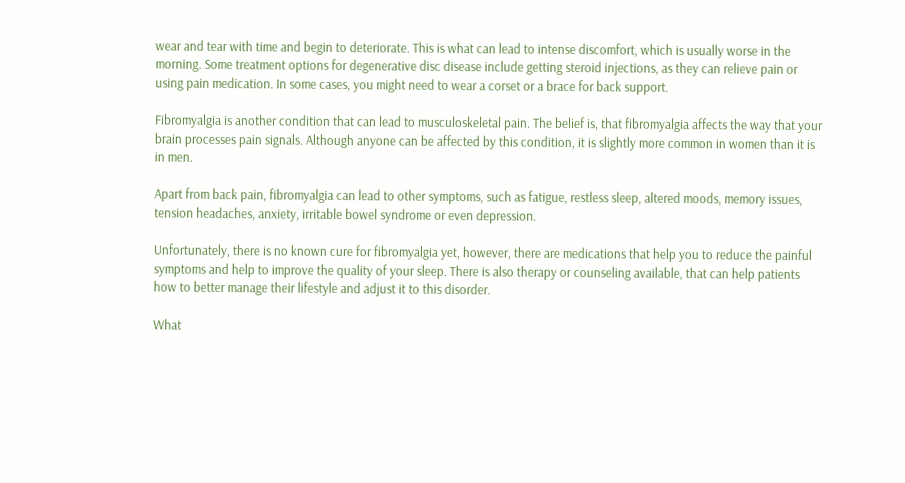wear and tear with time and begin to deteriorate. This is what can lead to intense discomfort, which is usually worse in the morning. Some treatment options for degenerative disc disease include getting steroid injections, as they can relieve pain or using pain medication. In some cases, you might need to wear a corset or a brace for back support.

Fibromyalgia is another condition that can lead to musculoskeletal pain. The belief is, that fibromyalgia affects the way that your brain processes pain signals. Although anyone can be affected by this condition, it is slightly more common in women than it is in men.

Apart from back pain, fibromyalgia can lead to other symptoms, such as fatigue, restless sleep, altered moods, memory issues, tension headaches, anxiety, irritable bowel syndrome or even depression.

Unfortunately, there is no known cure for fibromyalgia yet, however, there are medications that help you to reduce the painful symptoms and help to improve the quality of your sleep. There is also therapy or counseling available, that can help patients how to better manage their lifestyle and adjust it to this disorder.

What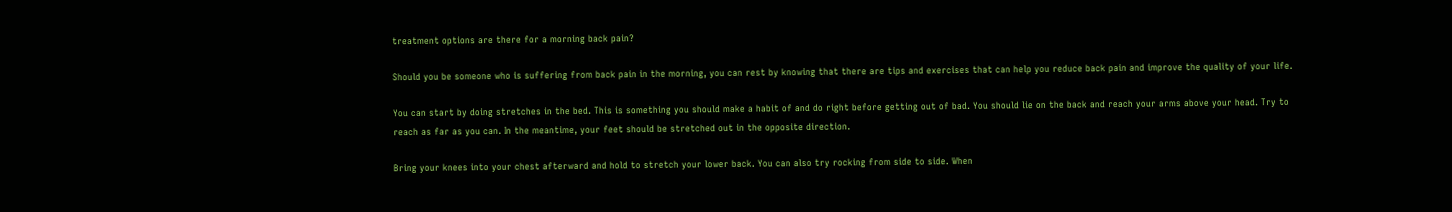treatment options are there for a morning back pain?

Should you be someone who is suffering from back pain in the morning, you can rest by knowing that there are tips and exercises that can help you reduce back pain and improve the quality of your life.

You can start by doing stretches in the bed. This is something you should make a habit of and do right before getting out of bad. You should lie on the back and reach your arms above your head. Try to reach as far as you can. In the meantime, your feet should be stretched out in the opposite direction.

Bring your knees into your chest afterward and hold to stretch your lower back. You can also try rocking from side to side. When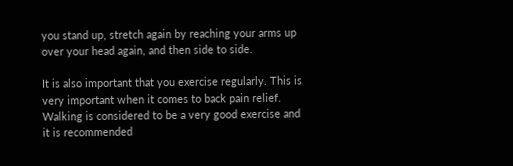you stand up, stretch again by reaching your arms up over your head again, and then side to side.

It is also important that you exercise regularly. This is very important when it comes to back pain relief. Walking is considered to be a very good exercise and it is recommended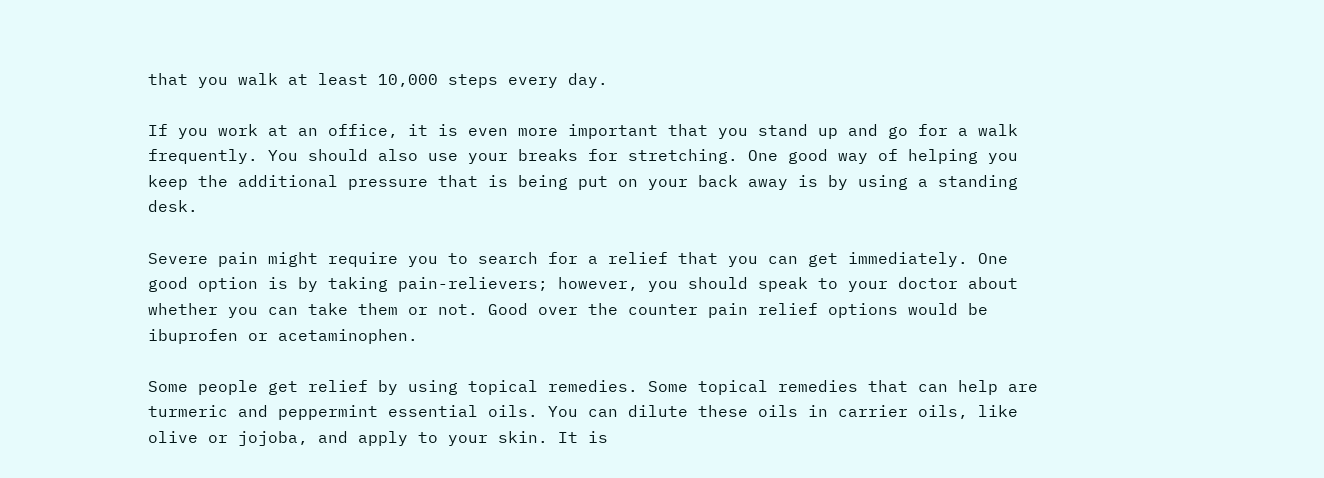that you walk at least 10,000 steps every day.

If you work at an office, it is even more important that you stand up and go for a walk frequently. You should also use your breaks for stretching. One good way of helping you keep the additional pressure that is being put on your back away is by using a standing desk.

Severe pain might require you to search for a relief that you can get immediately. One good option is by taking pain-relievers; however, you should speak to your doctor about whether you can take them or not. Good over the counter pain relief options would be ibuprofen or acetaminophen.

Some people get relief by using topical remedies. Some topical remedies that can help are turmeric and peppermint essential oils. You can dilute these oils in carrier oils, like olive or jojoba, and apply to your skin. It is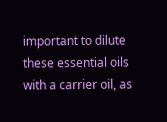important to dilute these essential oils with a carrier oil, as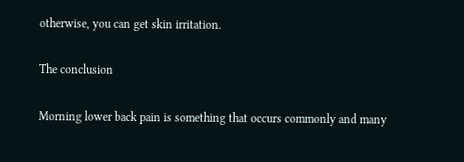otherwise, you can get skin irritation.

The conclusion

Morning lower back pain is something that occurs commonly and many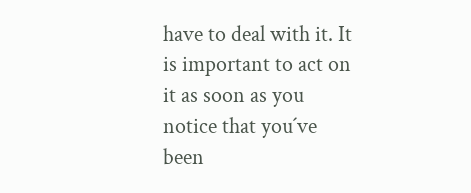have to deal with it. It is important to act on it as soon as you notice that you´ve been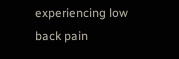experiencing low back pain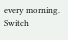every morning. Switch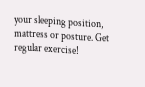your sleeping position, mattress or posture. Get regular exercise!